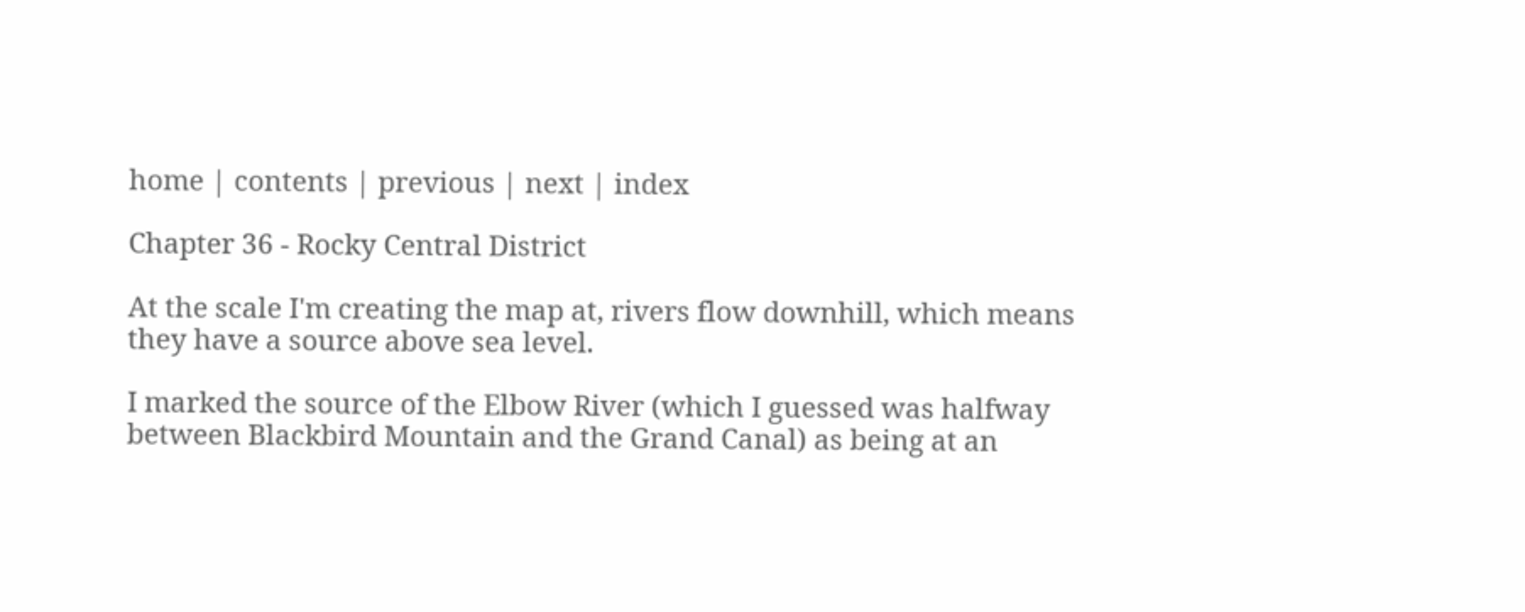home | contents | previous | next | index

Chapter 36 - Rocky Central District

At the scale I'm creating the map at, rivers flow downhill, which means they have a source above sea level.

I marked the source of the Elbow River (which I guessed was halfway between Blackbird Mountain and the Grand Canal) as being at an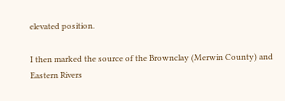elevated position.

I then marked the source of the Brownclay (Merwin County) and Eastern Rivers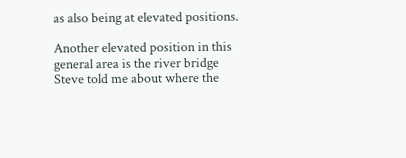as also being at elevated positions.

Another elevated position in this general area is the river bridge Steve told me about where the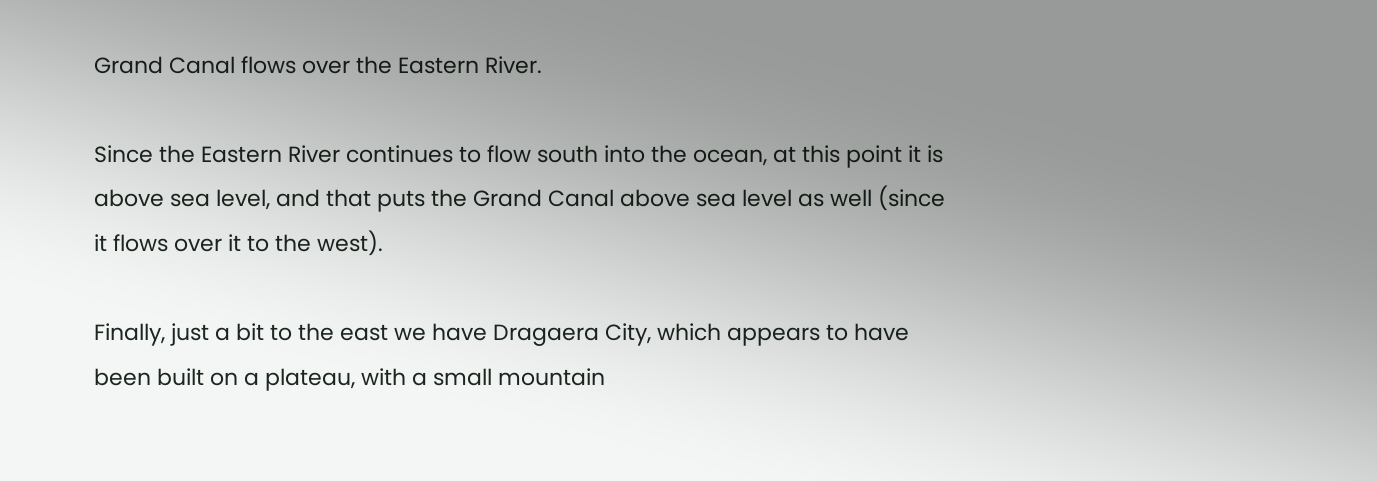Grand Canal flows over the Eastern River.

Since the Eastern River continues to flow south into the ocean, at this point it is above sea level, and that puts the Grand Canal above sea level as well (since it flows over it to the west).

Finally, just a bit to the east we have Dragaera City, which appears to have been built on a plateau, with a small mountain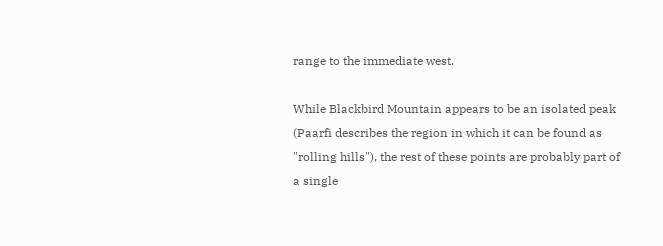range to the immediate west.

While Blackbird Mountain appears to be an isolated peak (Paarfi describes the region in which it can be found as "rolling hills"), the rest of these points are probably part of a single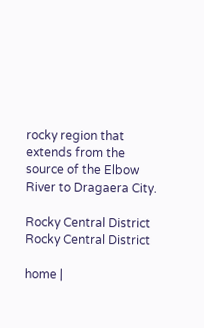rocky region that extends from the source of the Elbow River to Dragaera City.

Rocky Central District
Rocky Central District

home |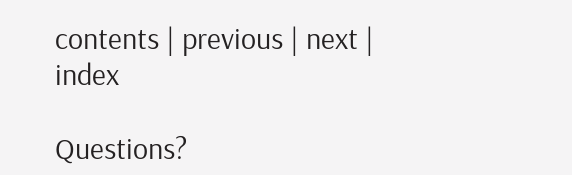contents | previous | next | index

Questions?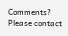Comments? Please contact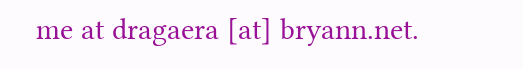me at dragaera [at] bryann.net.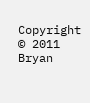Copyright © 2011 Bryan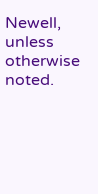Newell, unless otherwise noted.